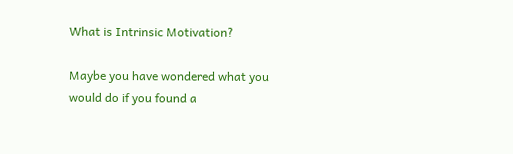What is Intrinsic Motivation?

Maybe you have wondered what you would do if you found a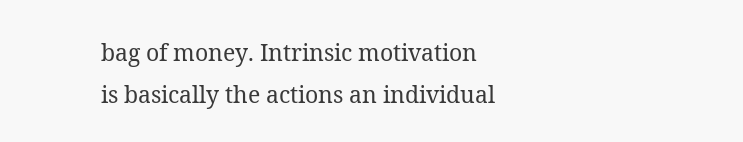bag of money. Intrinsic motivation is basically the actions an individual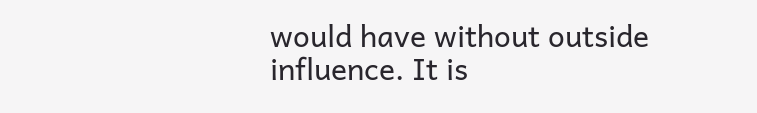would have without outside influence. It is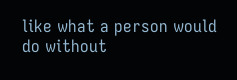like what a person would do without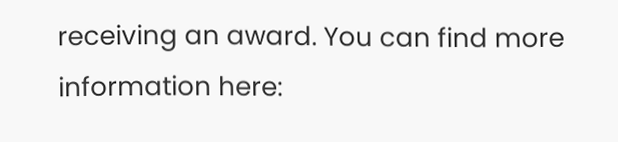receiving an award. You can find more information here: